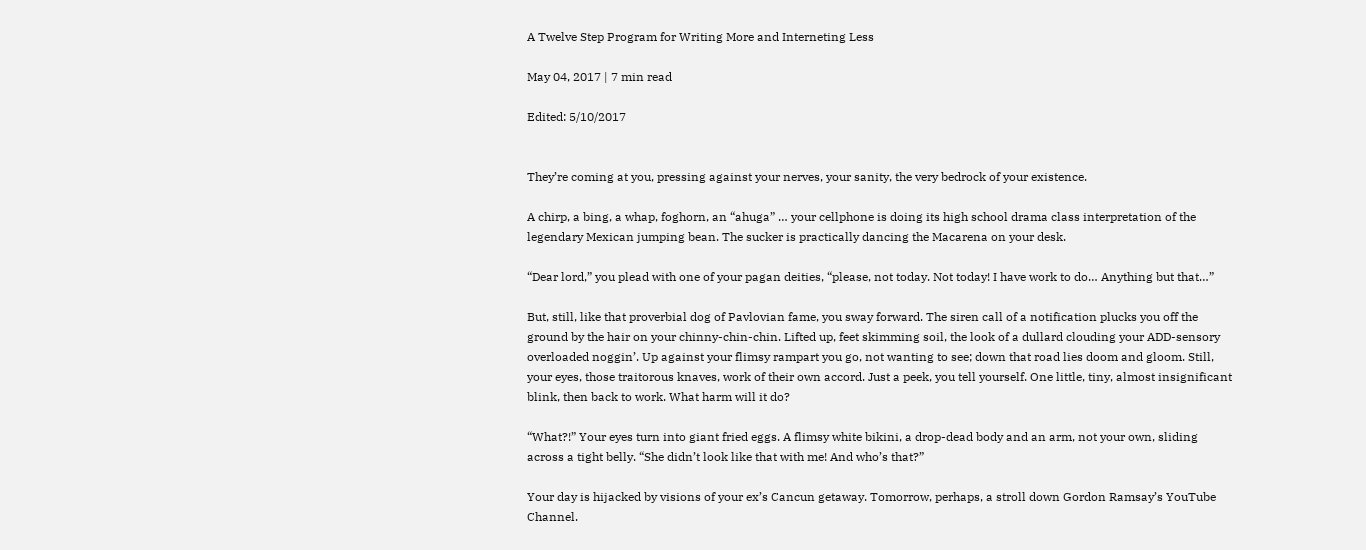A Twelve Step Program for Writing More and Interneting Less

May 04, 2017 | 7 min read

Edited: 5/10/2017


They’re coming at you, pressing against your nerves, your sanity, the very bedrock of your existence.

A chirp, a bing, a whap, foghorn, an “ahuga” … your cellphone is doing its high school drama class interpretation of the legendary Mexican jumping bean. The sucker is practically dancing the Macarena on your desk.

“Dear lord,” you plead with one of your pagan deities, “please, not today. Not today! I have work to do… Anything but that…”

But, still, like that proverbial dog of Pavlovian fame, you sway forward. The siren call of a notification plucks you off the ground by the hair on your chinny-chin-chin. Lifted up, feet skimming soil, the look of a dullard clouding your ADD-sensory overloaded noggin’. Up against your flimsy rampart you go, not wanting to see; down that road lies doom and gloom. Still, your eyes, those traitorous knaves, work of their own accord. Just a peek, you tell yourself. One little, tiny, almost insignificant blink, then back to work. What harm will it do?

“What?!” Your eyes turn into giant fried eggs. A flimsy white bikini, a drop-dead body and an arm, not your own, sliding across a tight belly. “She didn’t look like that with me! And who’s that?”

Your day is hijacked by visions of your ex’s Cancun getaway. Tomorrow, perhaps, a stroll down Gordon Ramsay’s YouTube Channel.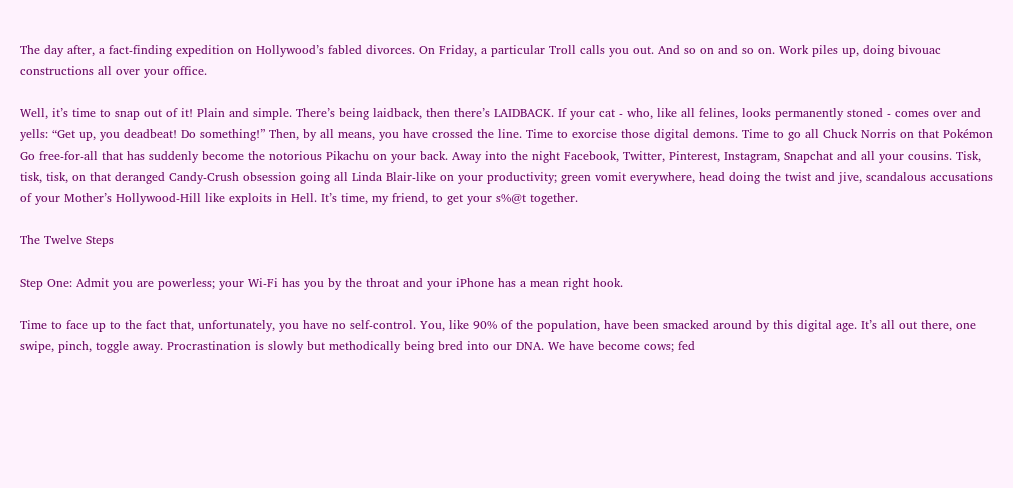The day after, a fact-finding expedition on Hollywood’s fabled divorces. On Friday, a particular Troll calls you out. And so on and so on. Work piles up, doing bivouac constructions all over your office.

Well, it’s time to snap out of it! Plain and simple. There’s being laidback, then there’s LAIDBACK. If your cat - who, like all felines, looks permanently stoned - comes over and yells: “Get up, you deadbeat! Do something!” Then, by all means, you have crossed the line. Time to exorcise those digital demons. Time to go all Chuck Norris on that Pokémon Go free-for-all that has suddenly become the notorious Pikachu on your back. Away into the night Facebook, Twitter, Pinterest, Instagram, Snapchat and all your cousins. Tisk, tisk, tisk, on that deranged Candy-Crush obsession going all Linda Blair-like on your productivity; green vomit everywhere, head doing the twist and jive, scandalous accusations of your Mother’s Hollywood-Hill like exploits in Hell. It’s time, my friend, to get your s%@t together.

The Twelve Steps

Step One: Admit you are powerless; your Wi-Fi has you by the throat and your iPhone has a mean right hook.

Time to face up to the fact that, unfortunately, you have no self-control. You, like 90% of the population, have been smacked around by this digital age. It’s all out there, one swipe, pinch, toggle away. Procrastination is slowly but methodically being bred into our DNA. We have become cows; fed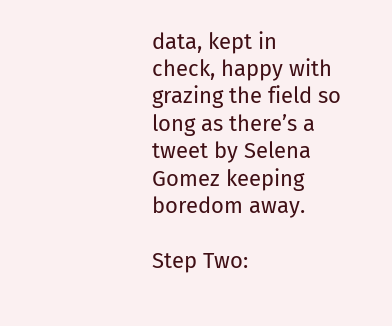data, kept in check, happy with grazing the field so long as there’s a tweet by Selena Gomez keeping boredom away.

Step Two: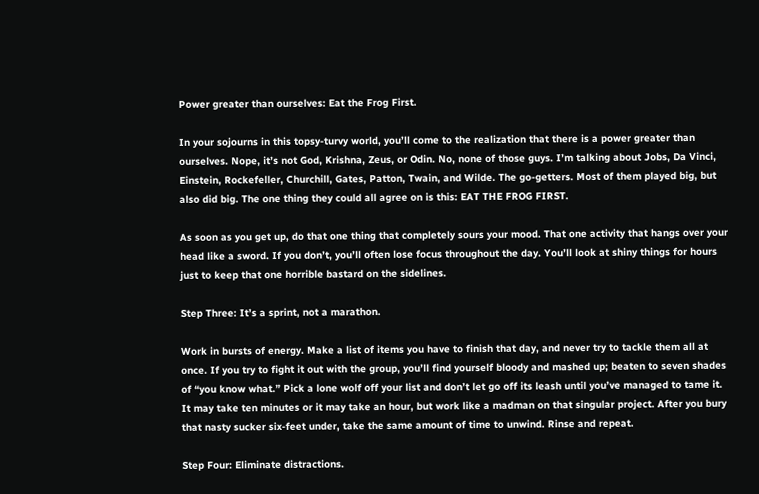Power greater than ourselves: Eat the Frog First.

In your sojourns in this topsy-turvy world, you’ll come to the realization that there is a power greater than ourselves. Nope, it’s not God, Krishna, Zeus, or Odin. No, none of those guys. I’m talking about Jobs, Da Vinci, Einstein, Rockefeller, Churchill, Gates, Patton, Twain, and Wilde. The go-getters. Most of them played big, but also did big. The one thing they could all agree on is this: EAT THE FROG FIRST.

As soon as you get up, do that one thing that completely sours your mood. That one activity that hangs over your head like a sword. If you don’t, you’ll often lose focus throughout the day. You’ll look at shiny things for hours just to keep that one horrible bastard on the sidelines.

Step Three: It’s a sprint, not a marathon.

Work in bursts of energy. Make a list of items you have to finish that day, and never try to tackle them all at once. If you try to fight it out with the group, you’ll find yourself bloody and mashed up; beaten to seven shades of “you know what.” Pick a lone wolf off your list and don’t let go off its leash until you’ve managed to tame it. It may take ten minutes or it may take an hour, but work like a madman on that singular project. After you bury that nasty sucker six-feet under, take the same amount of time to unwind. Rinse and repeat.

Step Four: Eliminate distractions.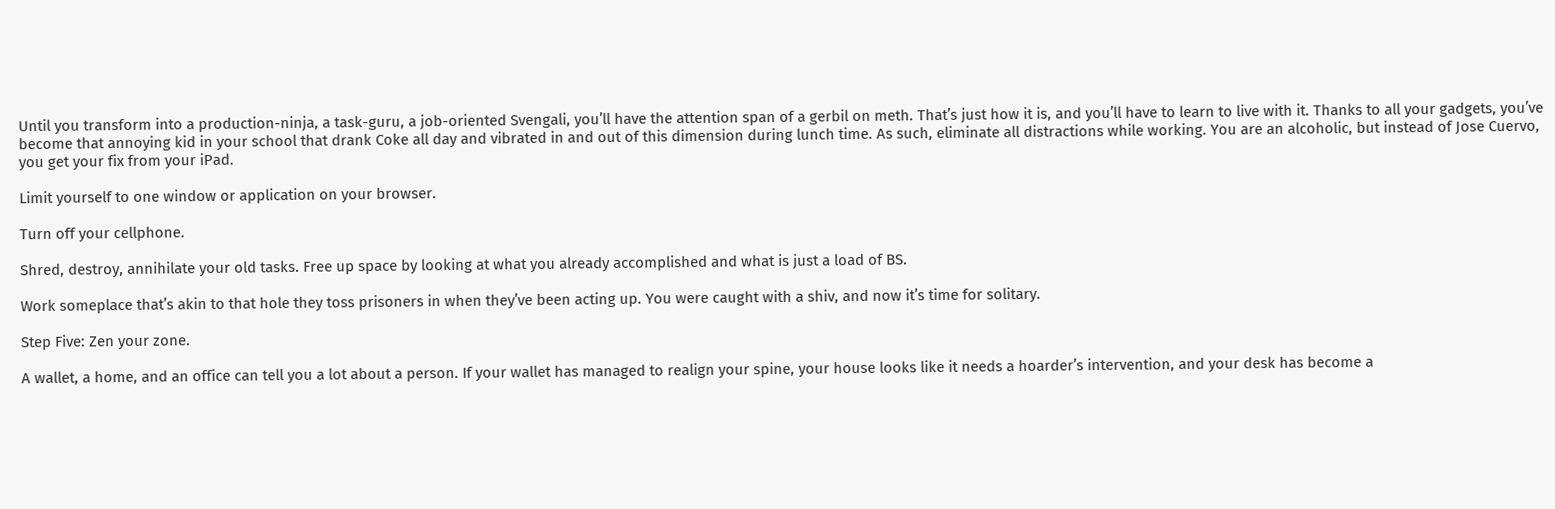Until you transform into a production-ninja, a task-guru, a job-oriented Svengali, you’ll have the attention span of a gerbil on meth. That’s just how it is, and you’ll have to learn to live with it. Thanks to all your gadgets, you’ve become that annoying kid in your school that drank Coke all day and vibrated in and out of this dimension during lunch time. As such, eliminate all distractions while working. You are an alcoholic, but instead of Jose Cuervo, you get your fix from your iPad.

Limit yourself to one window or application on your browser.

Turn off your cellphone.

Shred, destroy, annihilate your old tasks. Free up space by looking at what you already accomplished and what is just a load of BS.

Work someplace that’s akin to that hole they toss prisoners in when they’ve been acting up. You were caught with a shiv, and now it’s time for solitary.

Step Five: Zen your zone.

A wallet, a home, and an office can tell you a lot about a person. If your wallet has managed to realign your spine, your house looks like it needs a hoarder’s intervention, and your desk has become a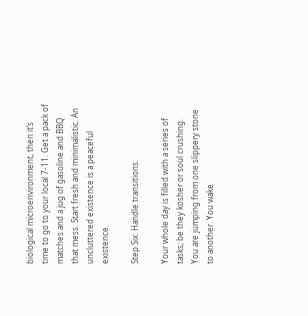biological microenvironment, then it’s time to go to your local 7-11. Get a pack of matches and a jug of gasoline and BBQ that mess. Start fresh and minimalistic. An uncluttered existence is a peaceful existence.

Step Six: Handle transitions.

Your whole day is filled with a series of tasks; be they kosher or soul crushing. You are jumping from one slippery stone to another. You wake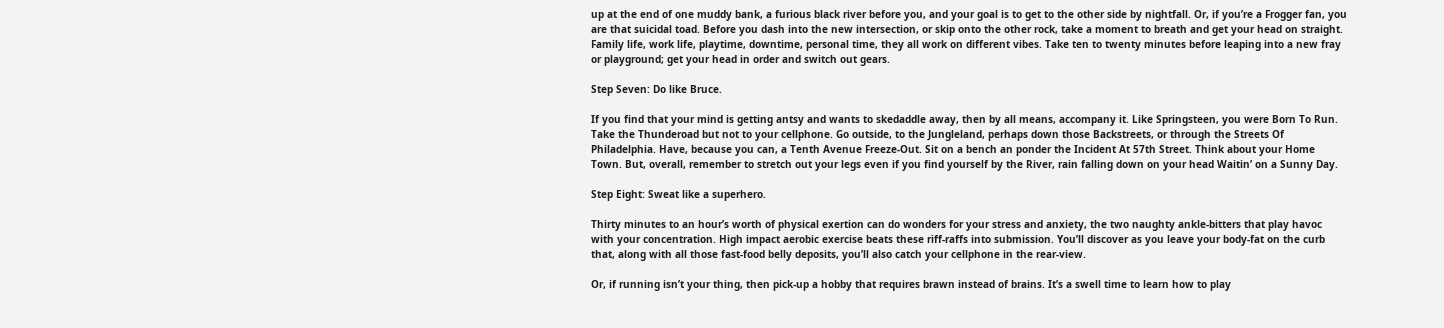up at the end of one muddy bank, a furious black river before you, and your goal is to get to the other side by nightfall. Or, if you’re a Frogger fan, you are that suicidal toad. Before you dash into the new intersection, or skip onto the other rock, take a moment to breath and get your head on straight. Family life, work life, playtime, downtime, personal time, they all work on different vibes. Take ten to twenty minutes before leaping into a new fray or playground; get your head in order and switch out gears.

Step Seven: Do like Bruce.

If you find that your mind is getting antsy and wants to skedaddle away, then by all means, accompany it. Like Springsteen, you were Born To Run. Take the Thunderoad but not to your cellphone. Go outside, to the Jungleland, perhaps down those Backstreets, or through the Streets Of Philadelphia. Have, because you can, a Tenth Avenue Freeze-Out. Sit on a bench an ponder the Incident At 57th Street. Think about your Home Town. But, overall, remember to stretch out your legs even if you find yourself by the River, rain falling down on your head Waitin’ on a Sunny Day.

Step Eight: Sweat like a superhero.

Thirty minutes to an hour’s worth of physical exertion can do wonders for your stress and anxiety, the two naughty ankle-bitters that play havoc with your concentration. High impact aerobic exercise beats these riff-raffs into submission. You’ll discover as you leave your body-fat on the curb that, along with all those fast-food belly deposits, you’ll also catch your cellphone in the rear-view.

Or, if running isn’t your thing, then pick-up a hobby that requires brawn instead of brains. It’s a swell time to learn how to play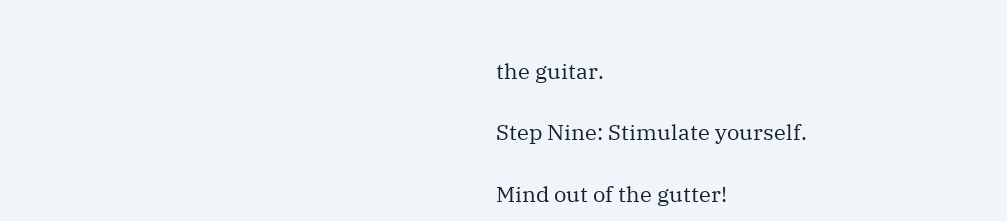the guitar.

Step Nine: Stimulate yourself.

Mind out of the gutter!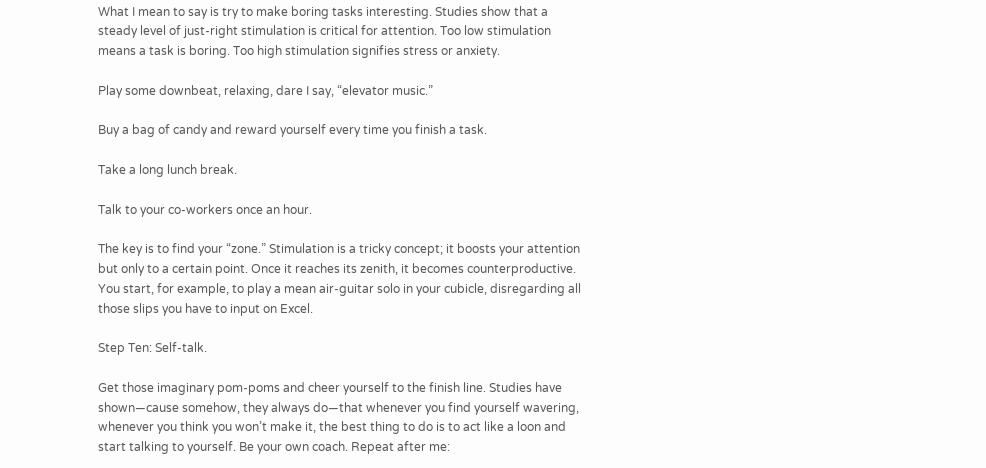What I mean to say is try to make boring tasks interesting. Studies show that a steady level of just-right stimulation is critical for attention. Too low stimulation means a task is boring. Too high stimulation signifies stress or anxiety.

Play some downbeat, relaxing, dare I say, “elevator music.”

Buy a bag of candy and reward yourself every time you finish a task.

Take a long lunch break.

Talk to your co-workers once an hour.

The key is to find your “zone.” Stimulation is a tricky concept; it boosts your attention but only to a certain point. Once it reaches its zenith, it becomes counterproductive. You start, for example, to play a mean air-guitar solo in your cubicle, disregarding all those slips you have to input on Excel.

Step Ten: Self-talk.

Get those imaginary pom-poms and cheer yourself to the finish line. Studies have shown—cause somehow, they always do—that whenever you find yourself wavering, whenever you think you won’t make it, the best thing to do is to act like a loon and start talking to yourself. Be your own coach. Repeat after me: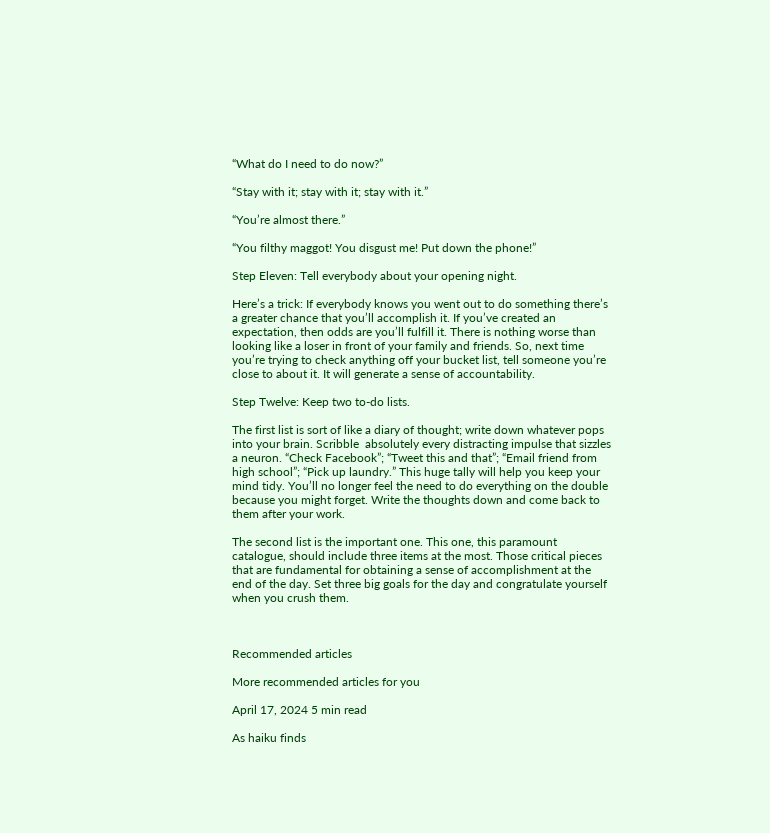“What do I need to do now?”

“Stay with it; stay with it; stay with it.”

“You’re almost there.”

“You filthy maggot! You disgust me! Put down the phone!”

Step Eleven: Tell everybody about your opening night.

Here’s a trick: If everybody knows you went out to do something there’s a greater chance that you’ll accomplish it. If you’ve created an expectation, then odds are you’ll fulfill it. There is nothing worse than looking like a loser in front of your family and friends. So, next time you’re trying to check anything off your bucket list, tell someone you’re close to about it. It will generate a sense of accountability.

Step Twelve: Keep two to-do lists.

The first list is sort of like a diary of thought; write down whatever pops into your brain. Scribble  absolutely every distracting impulse that sizzles a neuron. “Check Facebook”; “Tweet this and that”; “Email friend from high school”; “Pick up laundry.” This huge tally will help you keep your mind tidy. You’ll no longer feel the need to do everything on the double because you might forget. Write the thoughts down and come back to them after your work.

The second list is the important one. This one, this paramount catalogue, should include three items at the most. Those critical pieces that are fundamental for obtaining a sense of accomplishment at the end of the day. Set three big goals for the day and congratulate yourself when you crush them.



Recommended articles

More recommended articles for you

April 17, 2024 5 min read

As haiku finds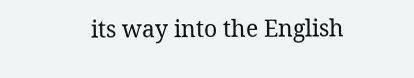its way into the English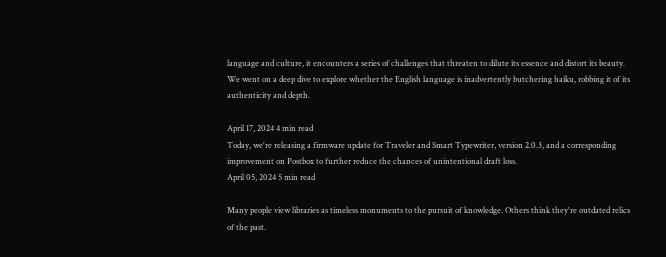language and culture, it encounters a series of challenges that threaten to dilute its essence and distort its beauty. We went on a deep dive to explore whether the English language is inadvertently butchering haiku, robbing it of its authenticity and depth.

April 17, 2024 4 min read
Today, we're releasing a firmware update for Traveler and Smart Typewriter, version 2.0.3, and a corresponding improvement on Postbox to further reduce the chances of unintentional draft loss.
April 05, 2024 5 min read

Many people view libraries as timeless monuments to the pursuit of knowledge. Others think they're outdated relics of the past.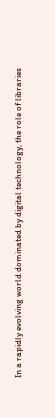In a rapidly evolving world dominated by digital technology, the role of libraries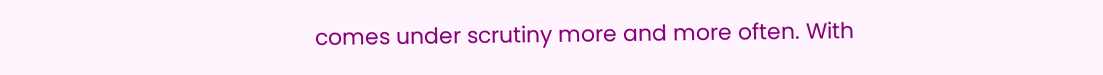comes under scrutiny more and more often. With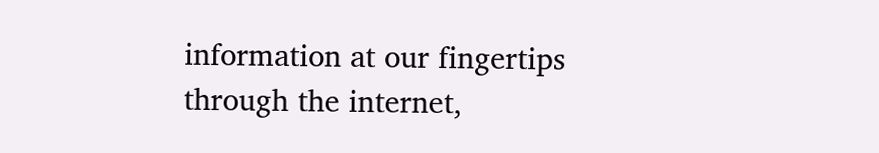information at our fingertips through the internet,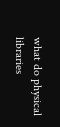what do physical libraries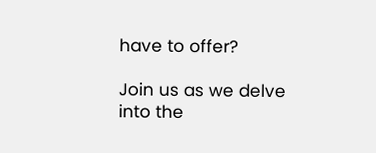have to offer?

Join us as we delve into the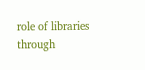role of libraries through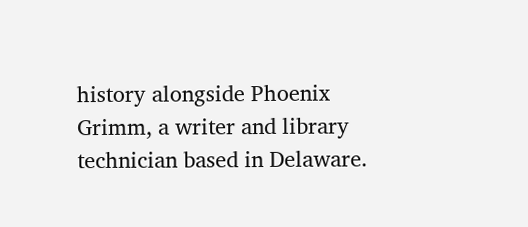history alongside Phoenix Grimm, a writer and library technician based in Delaware.